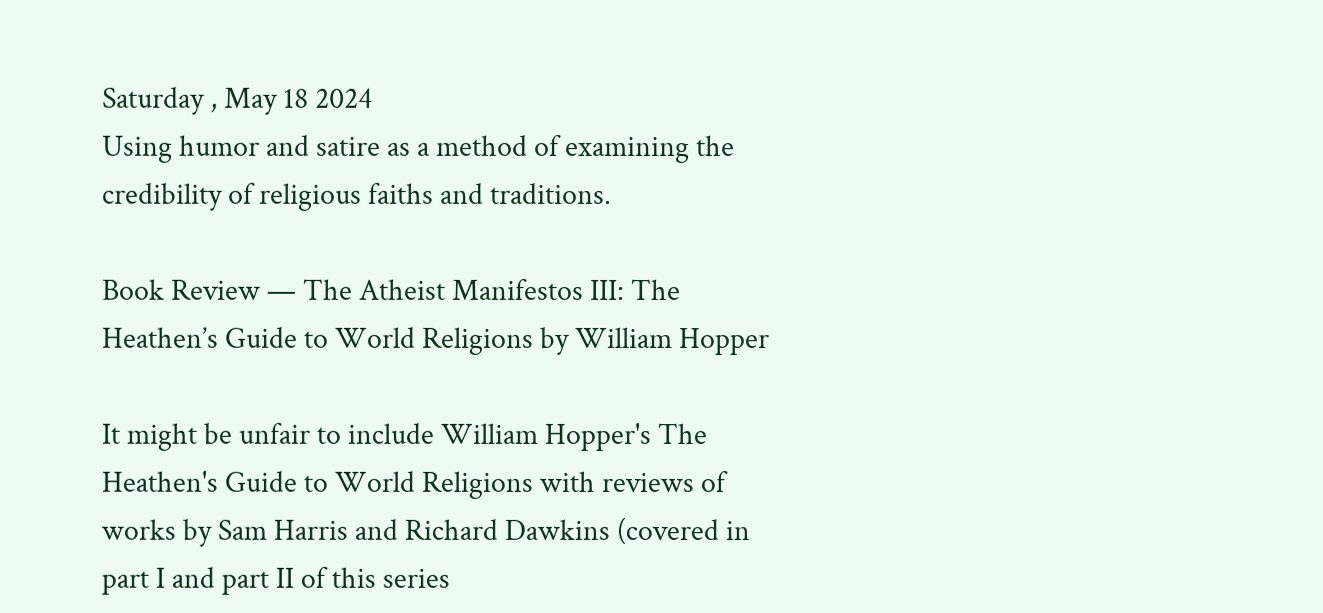Saturday , May 18 2024
Using humor and satire as a method of examining the credibility of religious faiths and traditions.

Book Review — The Atheist Manifestos III: The Heathen’s Guide to World Religions by William Hopper

It might be unfair to include William Hopper's The Heathen's Guide to World Religions with reviews of works by Sam Harris and Richard Dawkins (covered in part I and part II of this series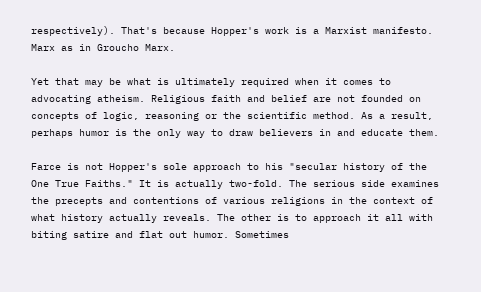respectively). That's because Hopper's work is a Marxist manifesto. Marx as in Groucho Marx.

Yet that may be what is ultimately required when it comes to advocating atheism. Religious faith and belief are not founded on concepts of logic, reasoning or the scientific method. As a result, perhaps humor is the only way to draw believers in and educate them.

Farce is not Hopper's sole approach to his "secular history of the One True Faiths." It is actually two-fold. The serious side examines the precepts and contentions of various religions in the context of what history actually reveals. The other is to approach it all with biting satire and flat out humor. Sometimes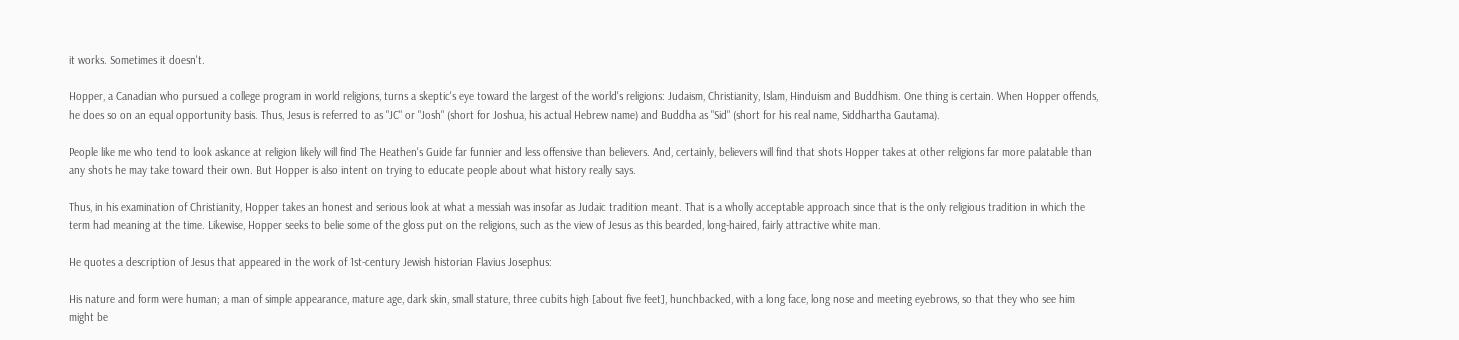it works. Sometimes it doesn't.

Hopper, a Canadian who pursued a college program in world religions, turns a skeptic's eye toward the largest of the world's religions: Judaism, Christianity, Islam, Hinduism and Buddhism. One thing is certain. When Hopper offends, he does so on an equal opportunity basis. Thus, Jesus is referred to as "JC" or "Josh" (short for Joshua, his actual Hebrew name) and Buddha as "Sid" (short for his real name, Siddhartha Gautama).

People like me who tend to look askance at religion likely will find The Heathen's Guide far funnier and less offensive than believers. And, certainly, believers will find that shots Hopper takes at other religions far more palatable than any shots he may take toward their own. But Hopper is also intent on trying to educate people about what history really says.

Thus, in his examination of Christianity, Hopper takes an honest and serious look at what a messiah was insofar as Judaic tradition meant. That is a wholly acceptable approach since that is the only religious tradition in which the term had meaning at the time. Likewise, Hopper seeks to belie some of the gloss put on the religions, such as the view of Jesus as this bearded, long-haired, fairly attractive white man.

He quotes a description of Jesus that appeared in the work of 1st-century Jewish historian Flavius Josephus:

His nature and form were human; a man of simple appearance, mature age, dark skin, small stature, three cubits high [about five feet], hunchbacked, with a long face, long nose and meeting eyebrows, so that they who see him might be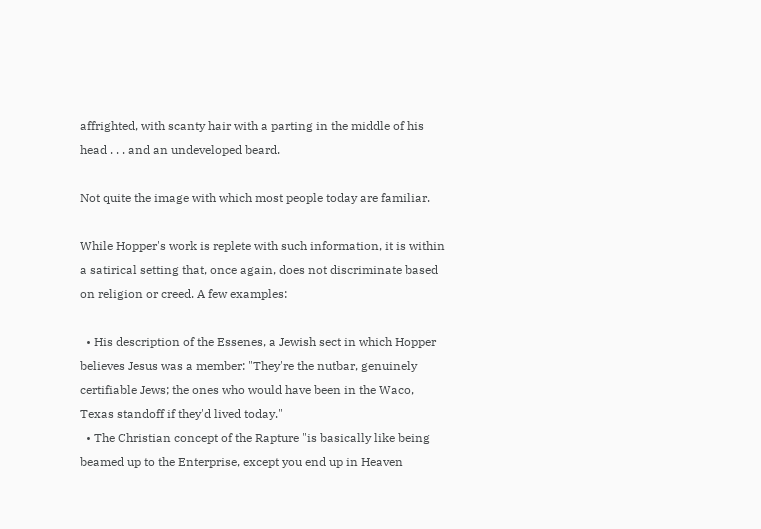affrighted, with scanty hair with a parting in the middle of his head . . . and an undeveloped beard.

Not quite the image with which most people today are familiar.

While Hopper's work is replete with such information, it is within a satirical setting that, once again, does not discriminate based on religion or creed. A few examples:

  • His description of the Essenes, a Jewish sect in which Hopper believes Jesus was a member: "They're the nutbar, genuinely certifiable Jews; the ones who would have been in the Waco, Texas standoff if they'd lived today."
  • The Christian concept of the Rapture "is basically like being beamed up to the Enterprise, except you end up in Heaven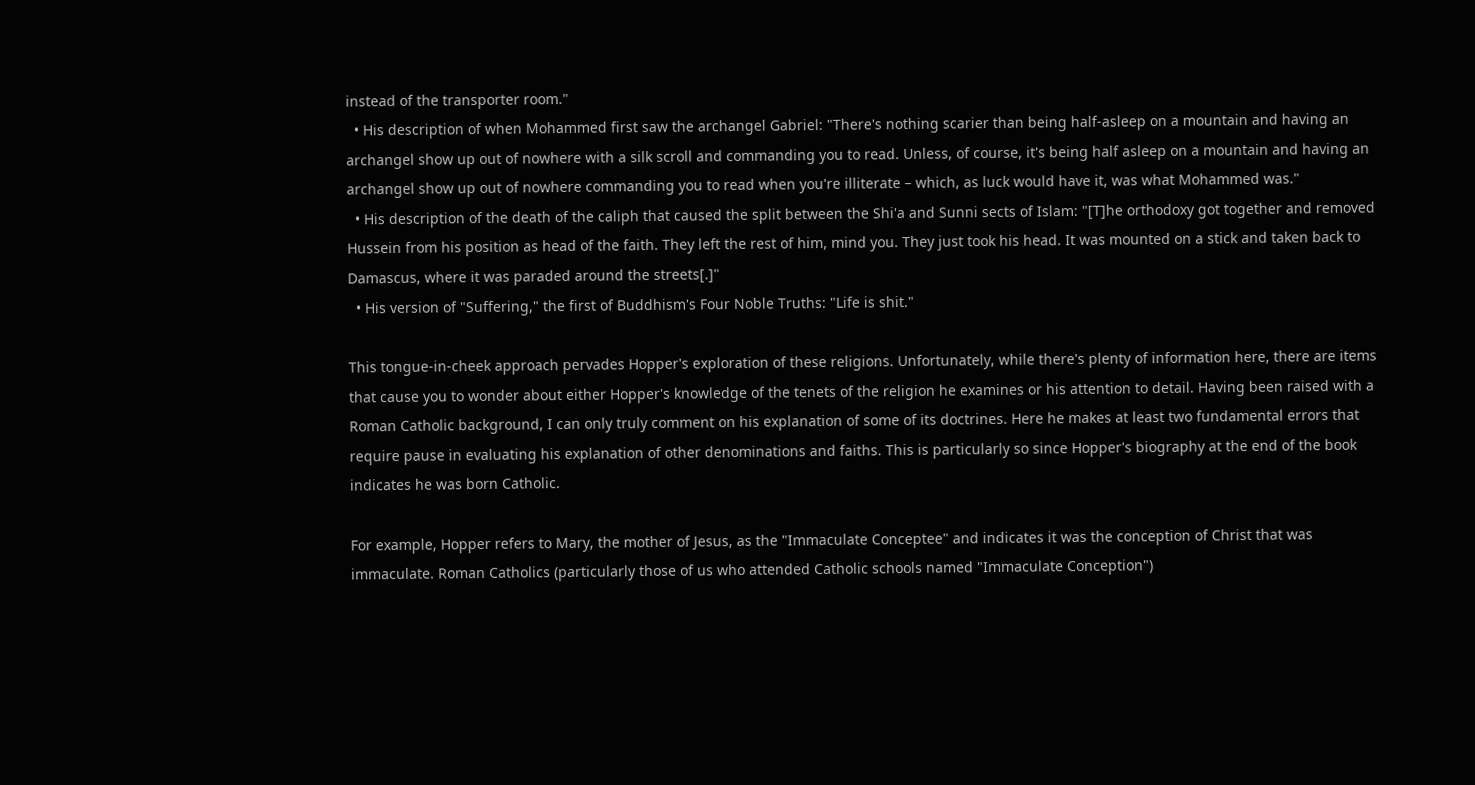instead of the transporter room."
  • His description of when Mohammed first saw the archangel Gabriel: "There's nothing scarier than being half-asleep on a mountain and having an archangel show up out of nowhere with a silk scroll and commanding you to read. Unless, of course, it's being half asleep on a mountain and having an archangel show up out of nowhere commanding you to read when you're illiterate – which, as luck would have it, was what Mohammed was."
  • His description of the death of the caliph that caused the split between the Shi'a and Sunni sects of Islam: "[T]he orthodoxy got together and removed Hussein from his position as head of the faith. They left the rest of him, mind you. They just took his head. It was mounted on a stick and taken back to Damascus, where it was paraded around the streets[.]"
  • His version of "Suffering," the first of Buddhism's Four Noble Truths: "Life is shit."

This tongue-in-cheek approach pervades Hopper's exploration of these religions. Unfortunately, while there's plenty of information here, there are items that cause you to wonder about either Hopper's knowledge of the tenets of the religion he examines or his attention to detail. Having been raised with a Roman Catholic background, I can only truly comment on his explanation of some of its doctrines. Here he makes at least two fundamental errors that require pause in evaluating his explanation of other denominations and faiths. This is particularly so since Hopper's biography at the end of the book indicates he was born Catholic.

For example, Hopper refers to Mary, the mother of Jesus, as the "Immaculate Conceptee" and indicates it was the conception of Christ that was immaculate. Roman Catholics (particularly those of us who attended Catholic schools named "Immaculate Conception")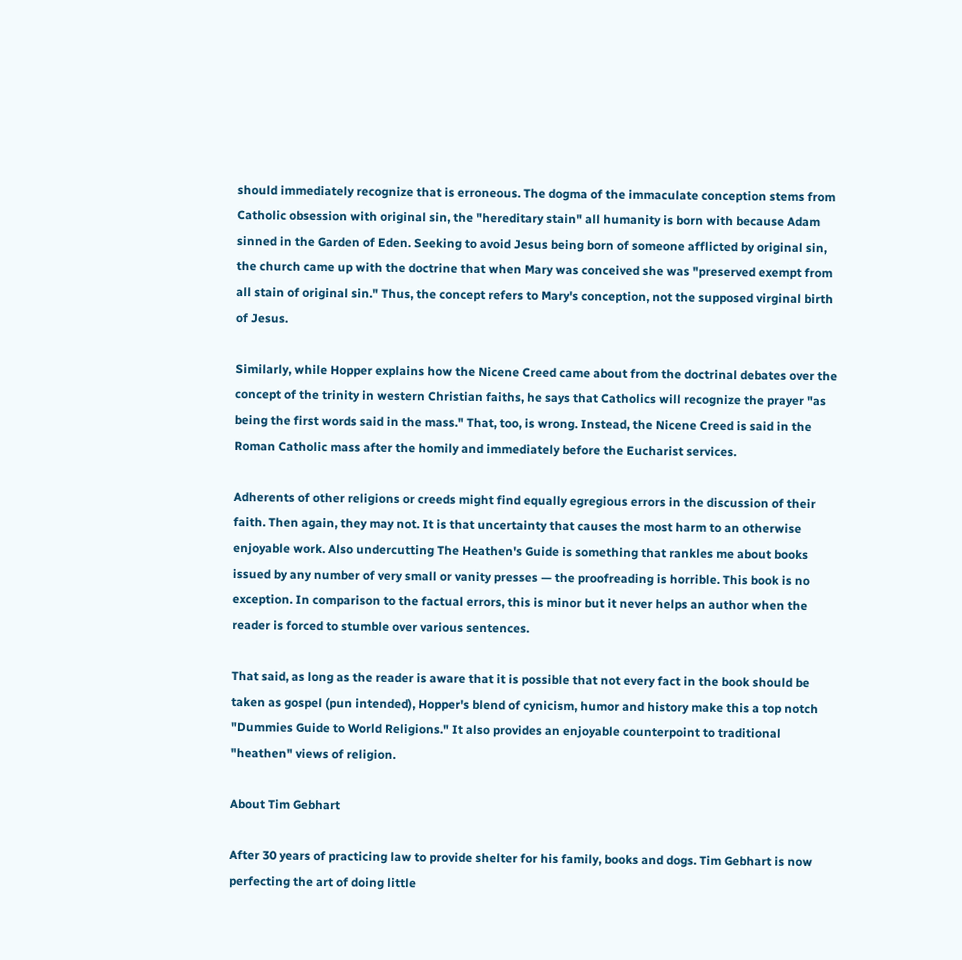should immediately recognize that is erroneous. The dogma of the immaculate conception stems from Catholic obsession with original sin, the "hereditary stain" all humanity is born with because Adam sinned in the Garden of Eden. Seeking to avoid Jesus being born of someone afflicted by original sin, the church came up with the doctrine that when Mary was conceived she was "preserved exempt from all stain of original sin." Thus, the concept refers to Mary's conception, not the supposed virginal birth of Jesus.

Similarly, while Hopper explains how the Nicene Creed came about from the doctrinal debates over the concept of the trinity in western Christian faiths, he says that Catholics will recognize the prayer "as being the first words said in the mass." That, too, is wrong. Instead, the Nicene Creed is said in the Roman Catholic mass after the homily and immediately before the Eucharist services.

Adherents of other religions or creeds might find equally egregious errors in the discussion of their faith. Then again, they may not. It is that uncertainty that causes the most harm to an otherwise enjoyable work. Also undercutting The Heathen's Guide is something that rankles me about books issued by any number of very small or vanity presses — the proofreading is horrible. This book is no exception. In comparison to the factual errors, this is minor but it never helps an author when the reader is forced to stumble over various sentences.

That said, as long as the reader is aware that it is possible that not every fact in the book should be taken as gospel (pun intended), Hopper's blend of cynicism, humor and history make this a top notch "Dummies Guide to World Religions." It also provides an enjoyable counterpoint to traditional "heathen" views of religion.

About Tim Gebhart

After 30 years of practicing law to provide shelter for his family, books and dogs. Tim Gebhart is now perfecting the art of doing little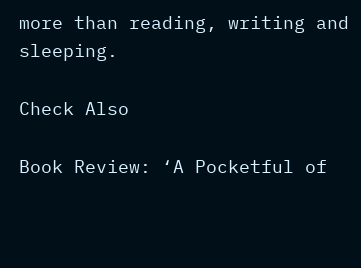more than reading, writing and sleeping.

Check Also

Book Review: ‘A Pocketful of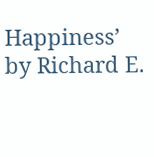Happiness’ by Richard E.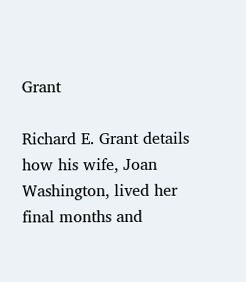Grant

Richard E. Grant details how his wife, Joan Washington, lived her final months and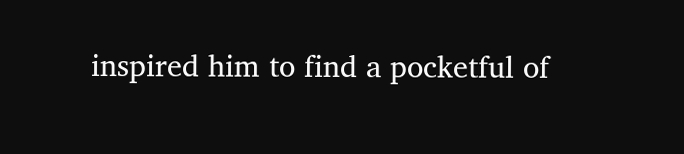inspired him to find a pocketful of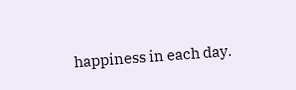happiness in each day.